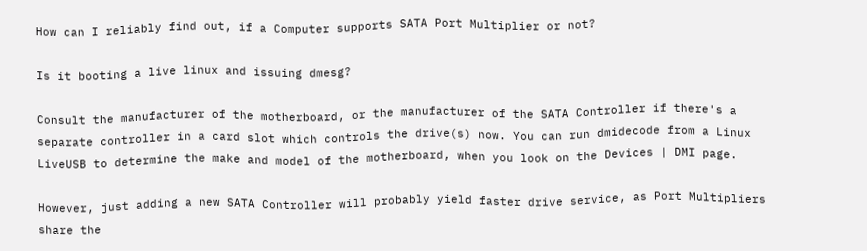How can I reliably find out, if a Computer supports SATA Port Multiplier or not?

Is it booting a live linux and issuing dmesg?

Consult the manufacturer of the motherboard, or the manufacturer of the SATA Controller if there's a separate controller in a card slot which controls the drive(s) now. You can run dmidecode from a Linux LiveUSB to determine the make and model of the motherboard, when you look on the Devices | DMI page.

However, just adding a new SATA Controller will probably yield faster drive service, as Port Multipliers share the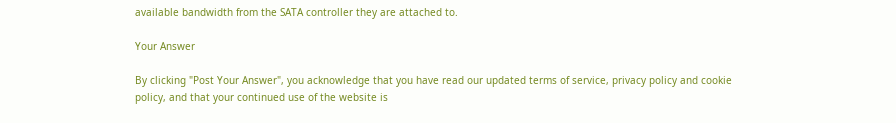available bandwidth from the SATA controller they are attached to.

Your Answer

By clicking "Post Your Answer", you acknowledge that you have read our updated terms of service, privacy policy and cookie policy, and that your continued use of the website is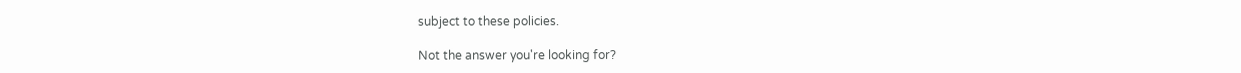subject to these policies.

Not the answer you're looking for?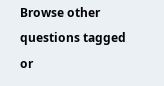Browse other questions tagged or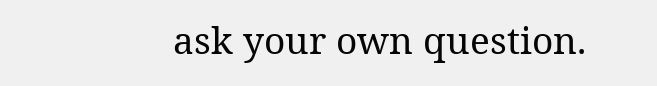ask your own question.